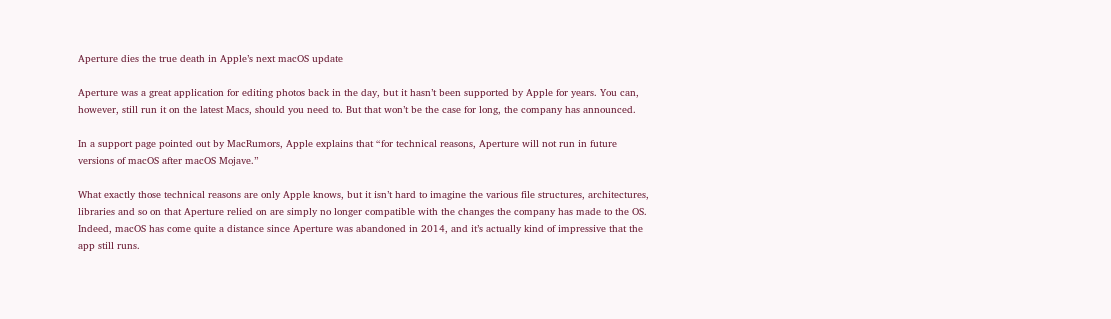Aperture dies the true death in Apple’s next macOS update

Aperture was a great application for editing photos back in the day, but it hasn’t been supported by Apple for years. You can, however, still run it on the latest Macs, should you need to. But that won’t be the case for long, the company has announced.

In a support page pointed out by MacRumors, Apple explains that “for technical reasons, Aperture will not run in future versions of macOS after macOS Mojave.”

What exactly those technical reasons are only Apple knows, but it isn’t hard to imagine the various file structures, architectures, libraries and so on that Aperture relied on are simply no longer compatible with the changes the company has made to the OS. Indeed, macOS has come quite a distance since Aperture was abandoned in 2014, and it’s actually kind of impressive that the app still runs.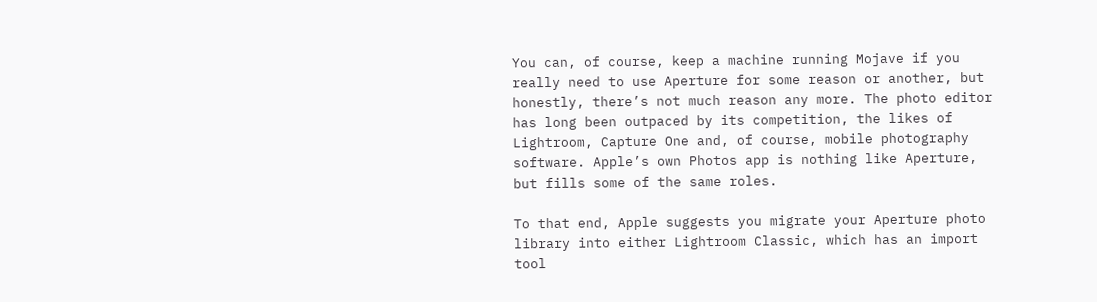You can, of course, keep a machine running Mojave if you really need to use Aperture for some reason or another, but honestly, there’s not much reason any more. The photo editor has long been outpaced by its competition, the likes of Lightroom, Capture One and, of course, mobile photography software. Apple’s own Photos app is nothing like Aperture, but fills some of the same roles.

To that end, Apple suggests you migrate your Aperture photo library into either Lightroom Classic, which has an import tool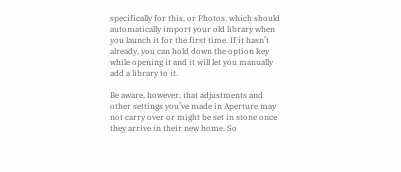specifically for this, or Photos, which should automatically import your old library when you launch it for the first time. If it hasn’t already, you can hold down the option key while opening it and it will let you manually add a library to it.

Be aware, however, that adjustments and other settings you’ve made in Aperture may not carry over or might be set in stone once they arrive in their new home. So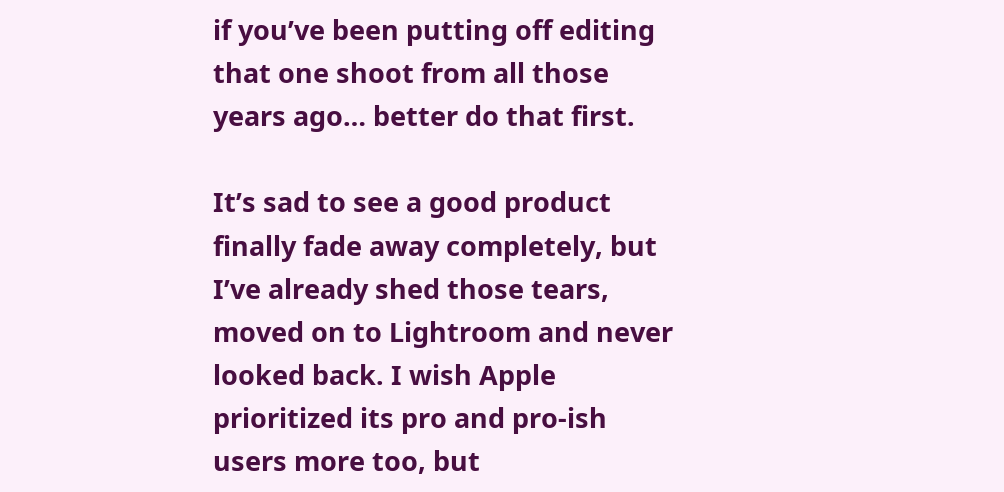if you’ve been putting off editing that one shoot from all those years ago… better do that first.

It’s sad to see a good product finally fade away completely, but I’ve already shed those tears, moved on to Lightroom and never looked back. I wish Apple prioritized its pro and pro-ish users more too, but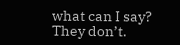what can I say? They don’t.